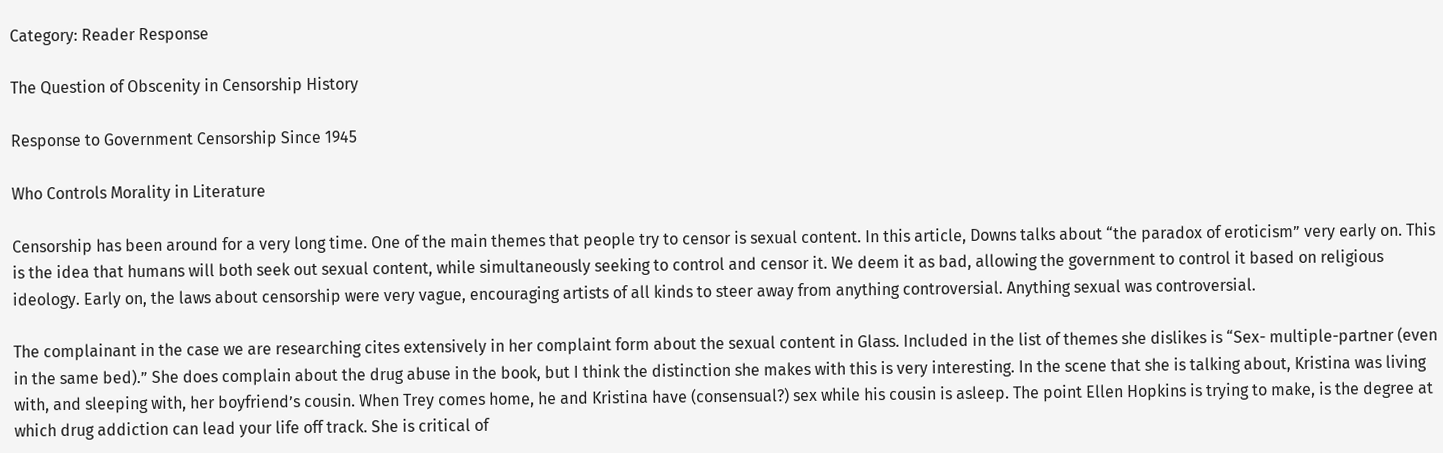Category: Reader Response

The Question of Obscenity in Censorship History

Response to Government Censorship Since 1945

Who Controls Morality in Literature

Censorship has been around for a very long time. One of the main themes that people try to censor is sexual content. In this article, Downs talks about “the paradox of eroticism” very early on. This is the idea that humans will both seek out sexual content, while simultaneously seeking to control and censor it. We deem it as bad, allowing the government to control it based on religious ideology. Early on, the laws about censorship were very vague, encouraging artists of all kinds to steer away from anything controversial. Anything sexual was controversial.

The complainant in the case we are researching cites extensively in her complaint form about the sexual content in Glass. Included in the list of themes she dislikes is “Sex- multiple-partner (even in the same bed).” She does complain about the drug abuse in the book, but I think the distinction she makes with this is very interesting. In the scene that she is talking about, Kristina was living with, and sleeping with, her boyfriend’s cousin. When Trey comes home, he and Kristina have (consensual?) sex while his cousin is asleep. The point Ellen Hopkins is trying to make, is the degree at which drug addiction can lead your life off track. She is critical of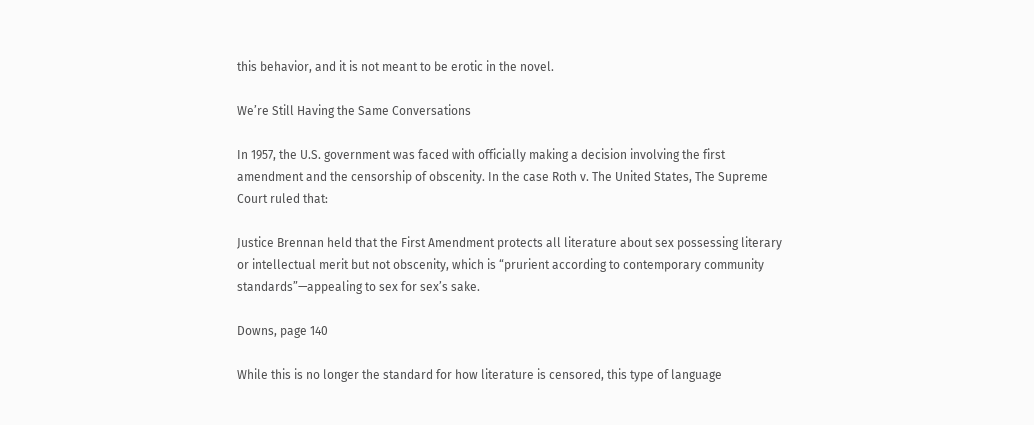this behavior, and it is not meant to be erotic in the novel.

We’re Still Having the Same Conversations

In 1957, the U.S. government was faced with officially making a decision involving the first amendment and the censorship of obscenity. In the case Roth v. The United States, The Supreme Court ruled that:

Justice Brennan held that the First Amendment protects all literature about sex possessing literary or intellectual merit but not obscenity, which is “prurient according to contemporary community standards”—appealing to sex for sex’s sake.

Downs, page 140

While this is no longer the standard for how literature is censored, this type of language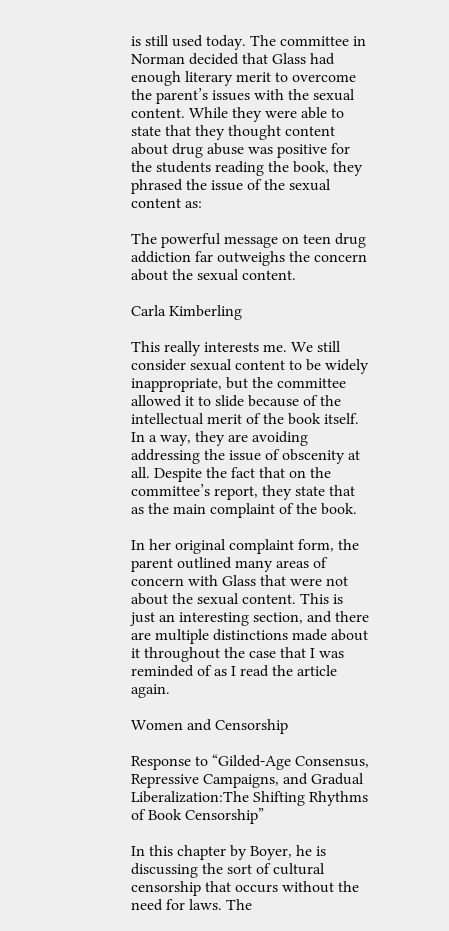is still used today. The committee in Norman decided that Glass had enough literary merit to overcome the parent’s issues with the sexual content. While they were able to state that they thought content about drug abuse was positive for the students reading the book, they phrased the issue of the sexual content as:

The powerful message on teen drug addiction far outweighs the concern about the sexual content.

Carla Kimberling

This really interests me. We still consider sexual content to be widely inappropriate, but the committee allowed it to slide because of the intellectual merit of the book itself. In a way, they are avoiding addressing the issue of obscenity at all. Despite the fact that on the committee’s report, they state that as the main complaint of the book.

In her original complaint form, the parent outlined many areas of concern with Glass that were not about the sexual content. This is just an interesting section, and there are multiple distinctions made about it throughout the case that I was reminded of as I read the article again.

Women and Censorship

Response to “Gilded-Age Consensus, Repressive Campaigns, and Gradual Liberalization:The Shifting Rhythms of Book Censorship”

In this chapter by Boyer, he is discussing the sort of cultural censorship that occurs without the need for laws. The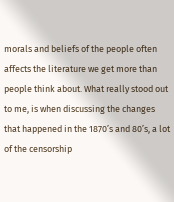morals and beliefs of the people often affects the literature we get more than people think about. What really stood out to me, is when discussing the changes that happened in the 1870’s and 80’s, a lot of the censorship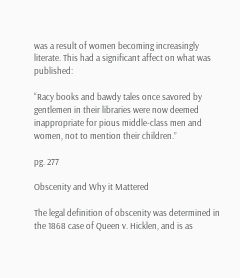was a result of women becoming increasingly literate. This had a significant affect on what was published:

“Racy books and bawdy tales once savored by gentlemen in their libraries were now deemed inappropriate for pious middle-class men and women, not to mention their children.”

pg. 277

Obscenity and Why it Mattered

The legal definition of obscenity was determined in the 1868 case of Queen v. Hicklen, and is as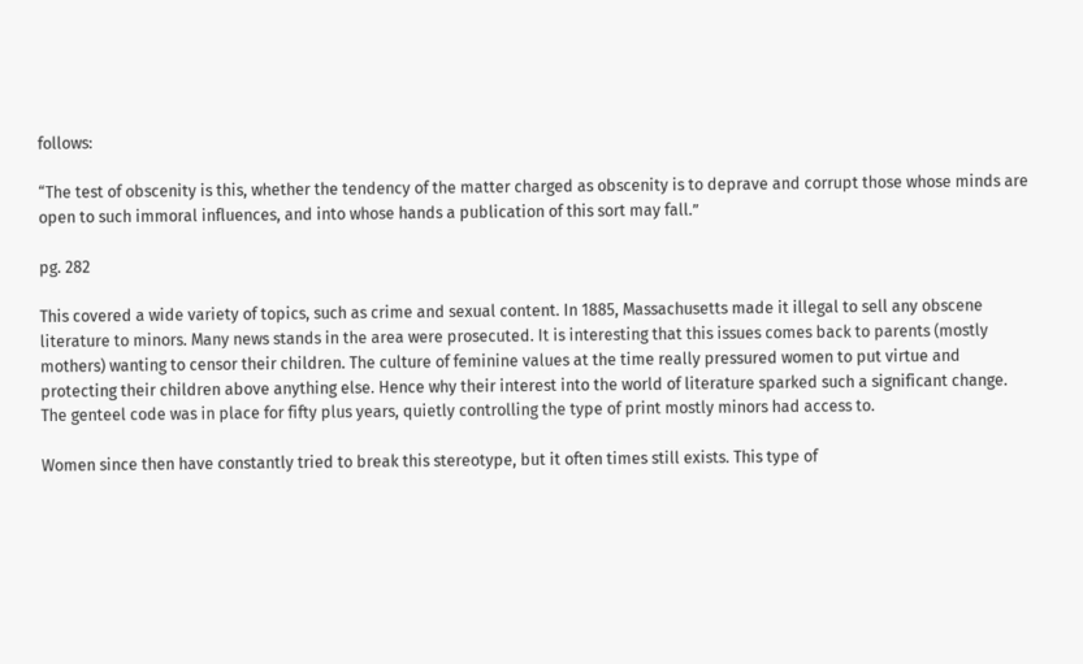follows:

“The test of obscenity is this, whether the tendency of the matter charged as obscenity is to deprave and corrupt those whose minds are open to such immoral influences, and into whose hands a publication of this sort may fall.”

pg. 282

This covered a wide variety of topics, such as crime and sexual content. In 1885, Massachusetts made it illegal to sell any obscene literature to minors. Many news stands in the area were prosecuted. It is interesting that this issues comes back to parents (mostly mothers) wanting to censor their children. The culture of feminine values at the time really pressured women to put virtue and protecting their children above anything else. Hence why their interest into the world of literature sparked such a significant change. The genteel code was in place for fifty plus years, quietly controlling the type of print mostly minors had access to.

Women since then have constantly tried to break this stereotype, but it often times still exists. This type of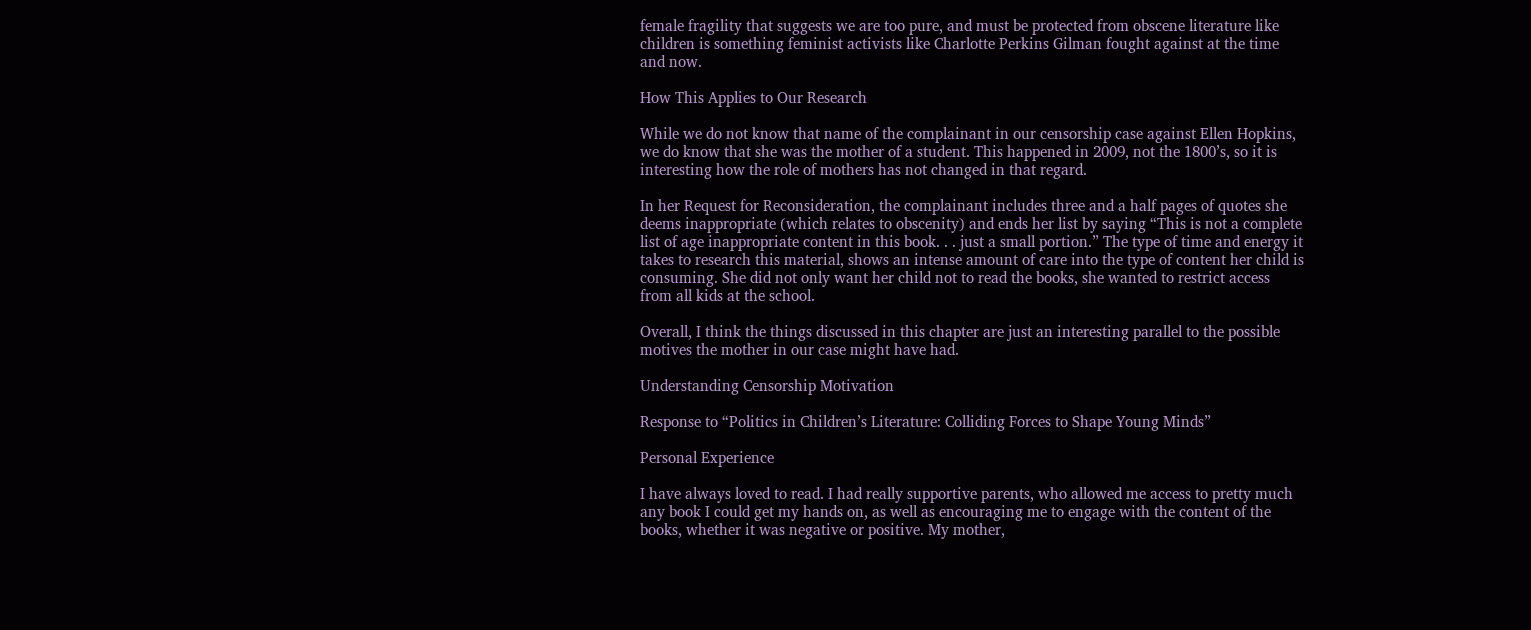female fragility that suggests we are too pure, and must be protected from obscene literature like children is something feminist activists like Charlotte Perkins Gilman fought against at the time and now.

How This Applies to Our Research

While we do not know that name of the complainant in our censorship case against Ellen Hopkins, we do know that she was the mother of a student. This happened in 2009, not the 1800’s, so it is interesting how the role of mothers has not changed in that regard.

In her Request for Reconsideration, the complainant includes three and a half pages of quotes she deems inappropriate (which relates to obscenity) and ends her list by saying “This is not a complete list of age inappropriate content in this book. . . just a small portion.” The type of time and energy it takes to research this material, shows an intense amount of care into the type of content her child is consuming. She did not only want her child not to read the books, she wanted to restrict access from all kids at the school.

Overall, I think the things discussed in this chapter are just an interesting parallel to the possible motives the mother in our case might have had.

Understanding Censorship Motivation

Response to “Politics in Children’s Literature: Colliding Forces to Shape Young Minds”

Personal Experience

I have always loved to read. I had really supportive parents, who allowed me access to pretty much any book I could get my hands on, as well as encouraging me to engage with the content of the books, whether it was negative or positive. My mother,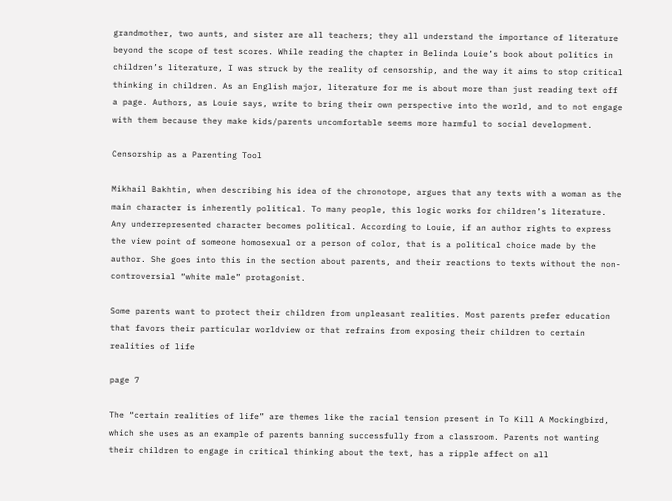grandmother, two aunts, and sister are all teachers; they all understand the importance of literature beyond the scope of test scores. While reading the chapter in Belinda Louie’s book about politics in children’s literature, I was struck by the reality of censorship, and the way it aims to stop critical thinking in children. As an English major, literature for me is about more than just reading text off a page. Authors, as Louie says, write to bring their own perspective into the world, and to not engage with them because they make kids/parents uncomfortable seems more harmful to social development.

Censorship as a Parenting Tool

Mikhail Bakhtin, when describing his idea of the chronotope, argues that any texts with a woman as the main character is inherently political. To many people, this logic works for children’s literature. Any underrepresented character becomes political. According to Louie, if an author rights to express the view point of someone homosexual or a person of color, that is a political choice made by the author. She goes into this in the section about parents, and their reactions to texts without the non-controversial “white male” protagonist.

Some parents want to protect their children from unpleasant realities. Most parents prefer education that favors their particular worldview or that refrains from exposing their children to certain realities of life

page 7

The “certain realities of life” are themes like the racial tension present in To Kill A Mockingbird, which she uses as an example of parents banning successfully from a classroom. Parents not wanting their children to engage in critical thinking about the text, has a ripple affect on all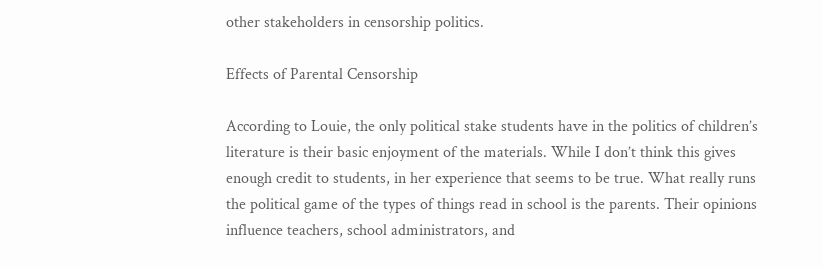other stakeholders in censorship politics.

Effects of Parental Censorship

According to Louie, the only political stake students have in the politics of children’s literature is their basic enjoyment of the materials. While I don’t think this gives enough credit to students, in her experience that seems to be true. What really runs the political game of the types of things read in school is the parents. Their opinions influence teachers, school administrators, and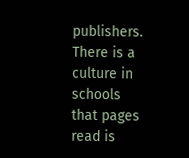publishers. There is a culture in schools that pages read is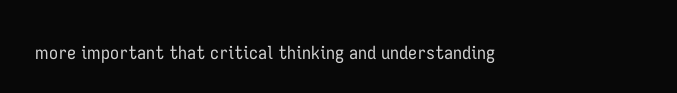more important that critical thinking and understanding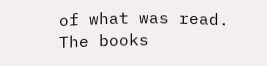of what was read. The books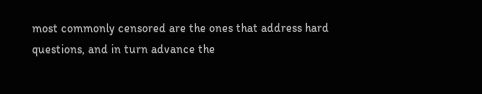most commonly censored are the ones that address hard questions, and in turn advance the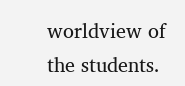worldview of the students.